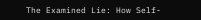The Examined Lie: How Self-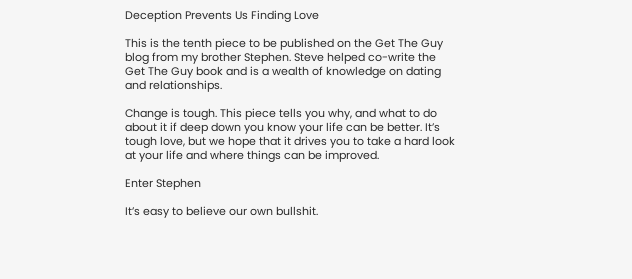Deception Prevents Us Finding Love

This is the tenth piece to be published on the Get The Guy blog from my brother Stephen. Steve helped co-write the Get The Guy book and is a wealth of knowledge on dating and relationships.

Change is tough. This piece tells you why, and what to do about it if deep down you know your life can be better. It’s tough love, but we hope that it drives you to take a hard look at your life and where things can be improved.

Enter Stephen

It’s easy to believe our own bullshit.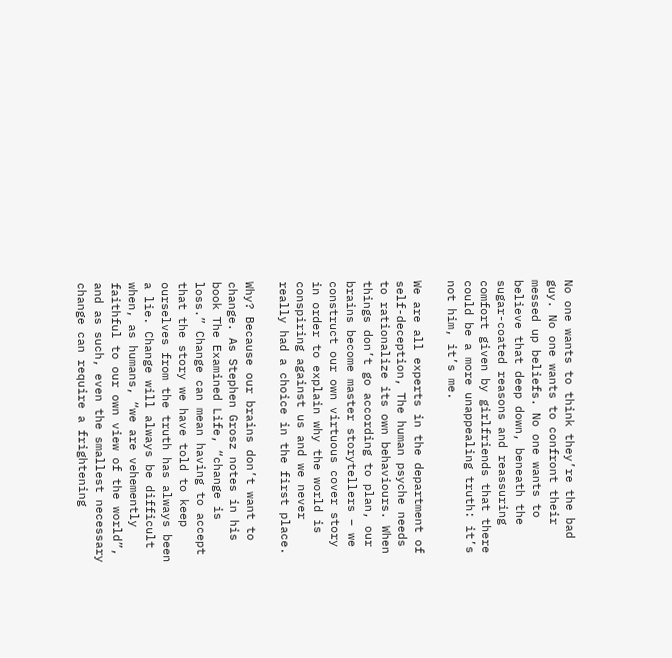No one wants to think they’re the bad guy. No one wants to confront their messed up beliefs. No one wants to believe that deep down, beneath the sugar-coated reasons and reassuring comfort given by girlfriends that there could be a more unappealing truth: it’s not him, it’s me.

We are all experts in the department of self-deception, The human psyche needs to rationalize its own behaviours. When things don’t go according to plan, our brains become master storytellers – we construct our own virtuous cover story in order to explain why the world is conspiring against us and we never really had a choice in the first place.

Why? Because our brains don’t want to change. As Stephen Grosz notes in his book The Examined Life, “change is loss.” Change can mean having to accept that the story we have told to keep ourselves from the truth has always been a lie. Change will always be difficult when, as humans, “we are vehemently faithful to our own view of the world”, and as such, even the smallest necessary change can require a frightening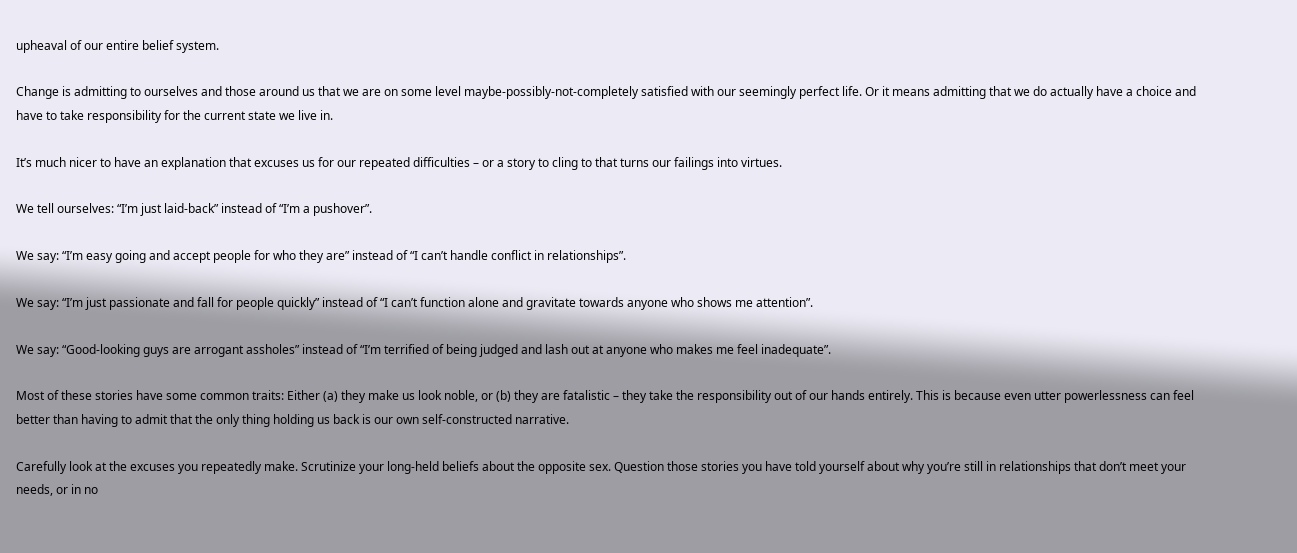upheaval of our entire belief system.

Change is admitting to ourselves and those around us that we are on some level maybe-possibly-not-completely satisfied with our seemingly perfect life. Or it means admitting that we do actually have a choice and have to take responsibility for the current state we live in.

It’s much nicer to have an explanation that excuses us for our repeated difficulties – or a story to cling to that turns our failings into virtues.

We tell ourselves: “I’m just laid-back” instead of “I’m a pushover”.

We say: “I’m easy going and accept people for who they are” instead of “I can’t handle conflict in relationships”.

We say: “I’m just passionate and fall for people quickly” instead of “I can’t function alone and gravitate towards anyone who shows me attention”.

We say: “Good-looking guys are arrogant assholes” instead of “I’m terrified of being judged and lash out at anyone who makes me feel inadequate”.

Most of these stories have some common traits: Either (a) they make us look noble, or (b) they are fatalistic – they take the responsibility out of our hands entirely. This is because even utter powerlessness can feel better than having to admit that the only thing holding us back is our own self-constructed narrative.

Carefully look at the excuses you repeatedly make. Scrutinize your long-held beliefs about the opposite sex. Question those stories you have told yourself about why you’re still in relationships that don’t meet your needs, or in no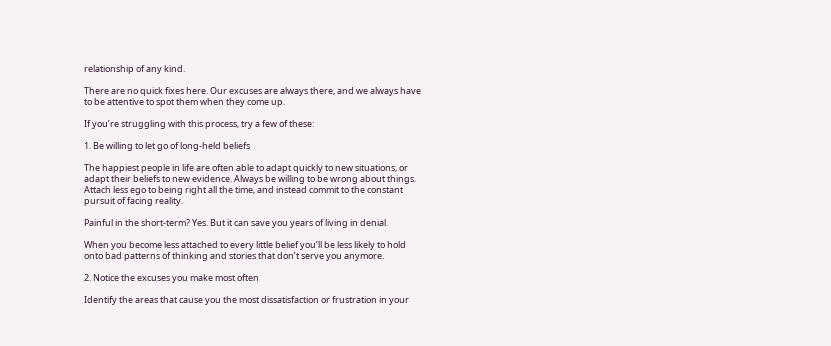relationship of any kind.

There are no quick fixes here. Our excuses are always there, and we always have to be attentive to spot them when they come up.

If you’re struggling with this process, try a few of these:

1. Be willing to let go of long-held beliefs

The happiest people in life are often able to adapt quickly to new situations, or adapt their beliefs to new evidence. Always be willing to be wrong about things. Attach less ego to being right all the time, and instead commit to the constant pursuit of facing reality.

Painful in the short-term? Yes. But it can save you years of living in denial.

When you become less attached to every little belief you’ll be less likely to hold onto bad patterns of thinking and stories that don’t serve you anymore.

2. Notice the excuses you make most often

Identify the areas that cause you the most dissatisfaction or frustration in your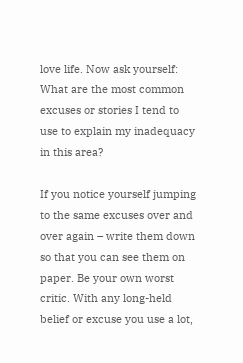love life. Now ask yourself: What are the most common excuses or stories I tend to use to explain my inadequacy in this area?

If you notice yourself jumping to the same excuses over and over again – write them down so that you can see them on paper. Be your own worst critic. With any long-held belief or excuse you use a lot,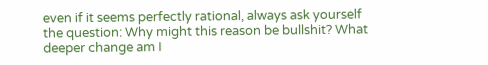even if it seems perfectly rational, always ask yourself the question: Why might this reason be bullshit? What deeper change am I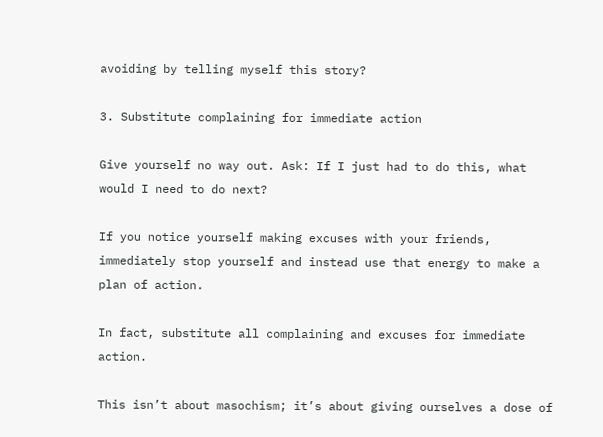avoiding by telling myself this story?

3. Substitute complaining for immediate action

Give yourself no way out. Ask: If I just had to do this, what would I need to do next?

If you notice yourself making excuses with your friends, immediately stop yourself and instead use that energy to make a plan of action.

In fact, substitute all complaining and excuses for immediate action.

This isn’t about masochism; it’s about giving ourselves a dose of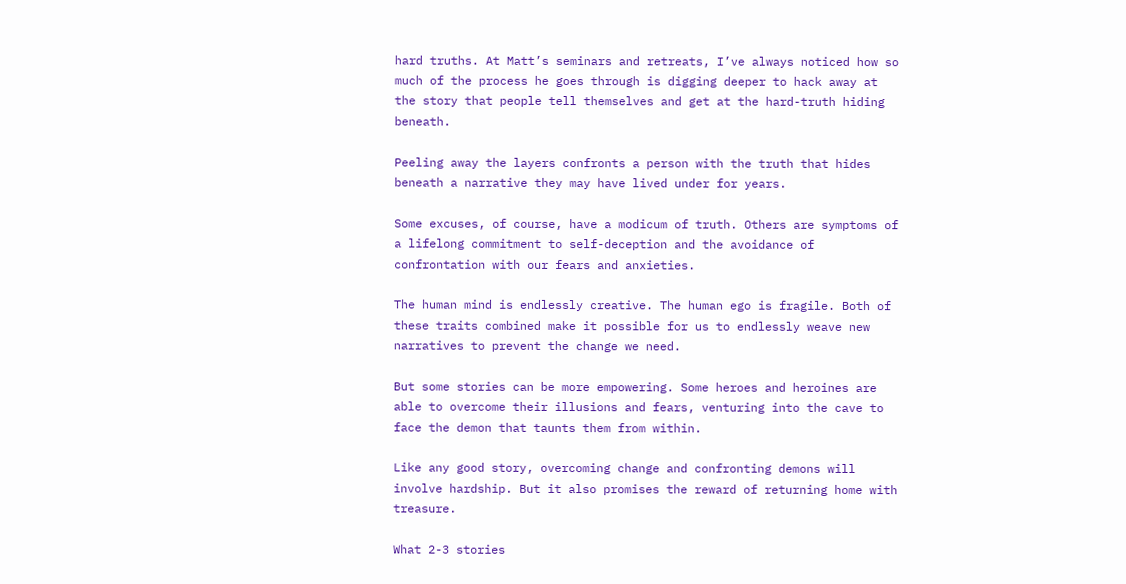hard truths. At Matt’s seminars and retreats, I’ve always noticed how so much of the process he goes through is digging deeper to hack away at the story that people tell themselves and get at the hard-truth hiding beneath.

Peeling away the layers confronts a person with the truth that hides beneath a narrative they may have lived under for years.

Some excuses, of course, have a modicum of truth. Others are symptoms of a lifelong commitment to self-deception and the avoidance of confrontation with our fears and anxieties.

The human mind is endlessly creative. The human ego is fragile. Both of these traits combined make it possible for us to endlessly weave new narratives to prevent the change we need.

But some stories can be more empowering. Some heroes and heroines are able to overcome their illusions and fears, venturing into the cave to face the demon that taunts them from within.

Like any good story, overcoming change and confronting demons will involve hardship. But it also promises the reward of returning home with treasure.

What 2-3 stories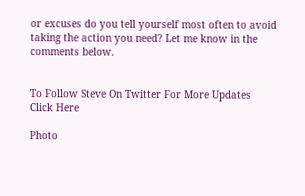or excuses do you tell yourself most often to avoid taking the action you need? Let me know in the comments below.


To Follow Steve On Twitter For More Updates Click Here

Photo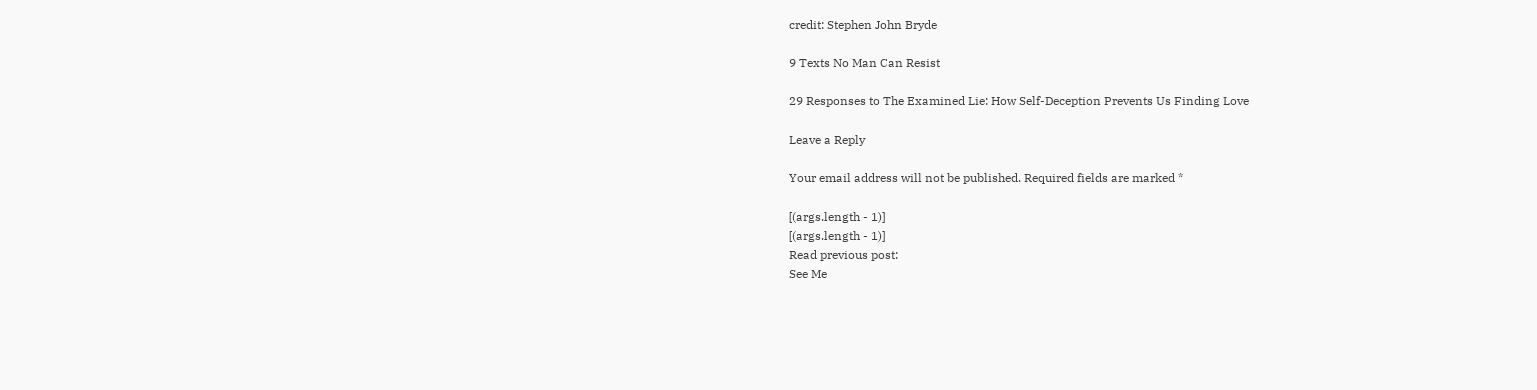credit: Stephen John Bryde

9 Texts No Man Can Resist

29 Responses to The Examined Lie: How Self-Deception Prevents Us Finding Love

Leave a Reply

Your email address will not be published. Required fields are marked *

[(args.length - 1)]
[(args.length - 1)]
Read previous post:
See Me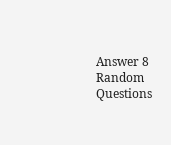Answer 8 Random Questions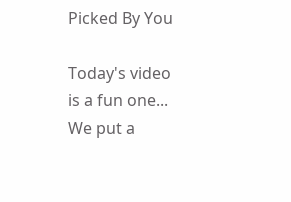Picked By You

Today's video is a fun one... We put a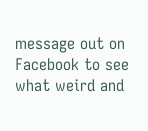message out on Facebook to see what weird and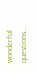wonderful questions...